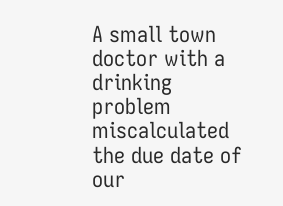A small town doctor with a drinking problem miscalculated the due date of our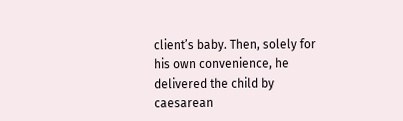client’s baby. Then, solely for his own convenience, he delivered the child by caesarean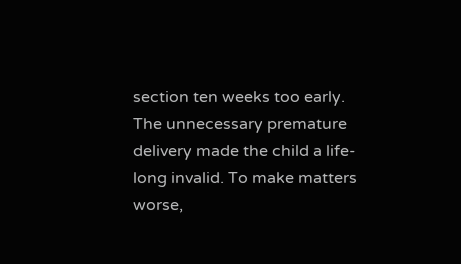section ten weeks too early. The unnecessary premature delivery made the child a life-long invalid. To make matters worse,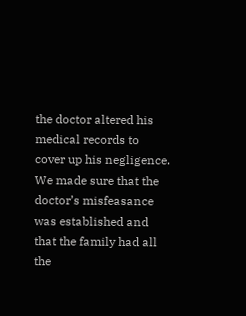the doctor altered his medical records to cover up his negligence. We made sure that the doctor’s misfeasance was established and that the family had all the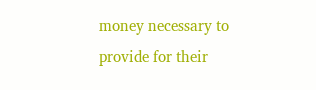money necessary to provide for their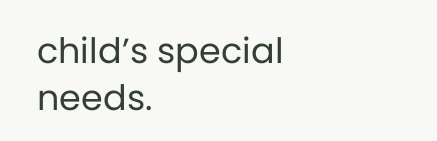child’s special needs.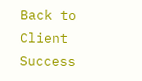Back to Client Success